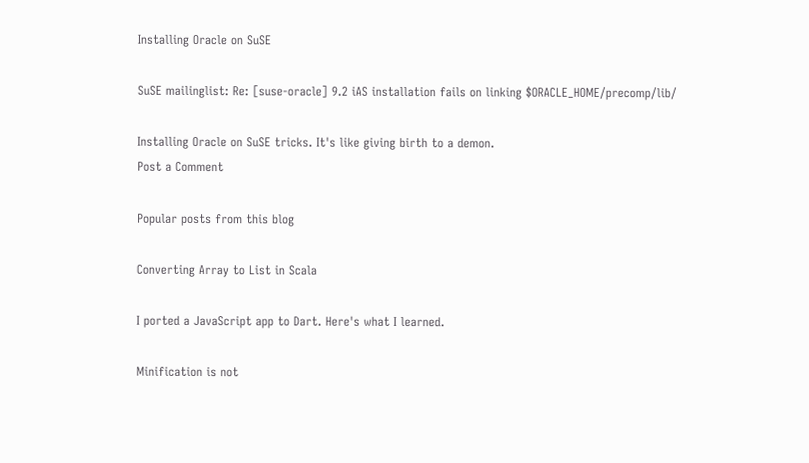Installing Oracle on SuSE

SuSE mailinglist: Re: [suse-oracle] 9.2 iAS installation fails on linking $ORACLE_HOME/precomp/lib/

Installing Oracle on SuSE tricks. It's like giving birth to a demon.
Post a Comment

Popular posts from this blog

Converting Array to List in Scala

I ported a JavaScript app to Dart. Here's what I learned.

Minification is not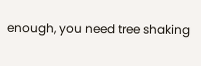enough, you need tree shaking